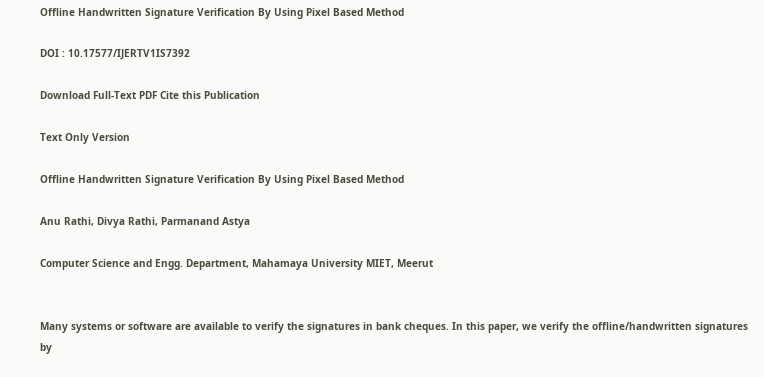Offline Handwritten Signature Verification By Using Pixel Based Method

DOI : 10.17577/IJERTV1IS7392

Download Full-Text PDF Cite this Publication

Text Only Version

Offline Handwritten Signature Verification By Using Pixel Based Method

Anu Rathi, Divya Rathi, Parmanand Astya

Computer Science and Engg. Department, Mahamaya University MIET, Meerut


Many systems or software are available to verify the signatures in bank cheques. In this paper, we verify the offline/handwritten signatures by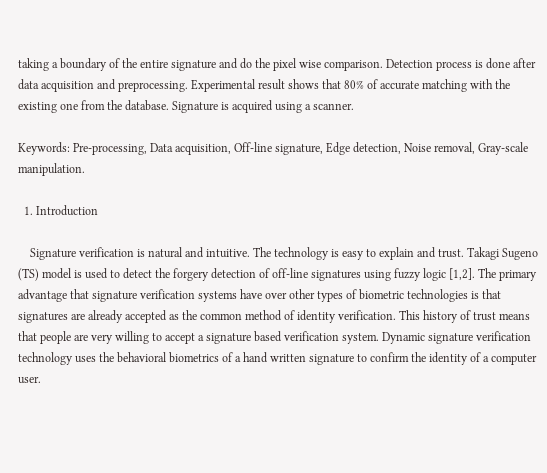taking a boundary of the entire signature and do the pixel wise comparison. Detection process is done after data acquisition and preprocessing. Experimental result shows that 80% of accurate matching with the existing one from the database. Signature is acquired using a scanner.

Keywords: Pre-processing, Data acquisition, Off-line signature, Edge detection, Noise removal, Gray-scale manipulation.

  1. Introduction

    Signature verification is natural and intuitive. The technology is easy to explain and trust. Takagi Sugeno (TS) model is used to detect the forgery detection of off-line signatures using fuzzy logic [1,2]. The primary advantage that signature verification systems have over other types of biometric technologies is that signatures are already accepted as the common method of identity verification. This history of trust means that people are very willing to accept a signature based verification system. Dynamic signature verification technology uses the behavioral biometrics of a hand written signature to confirm the identity of a computer user.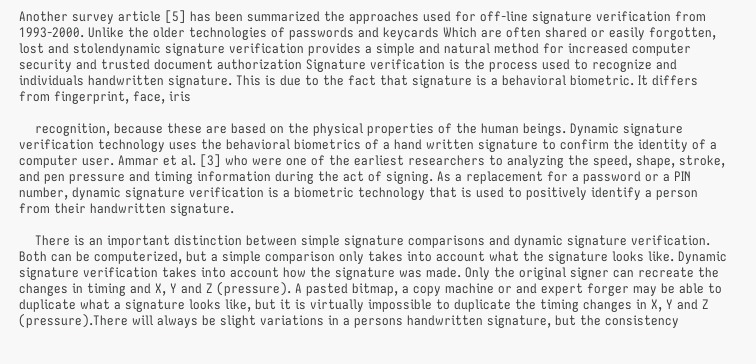Another survey article [5] has been summarized the approaches used for off-line signature verification from 1993-2000. Unlike the older technologies of passwords and keycards Which are often shared or easily forgotten, lost and stolendynamic signature verification provides a simple and natural method for increased computer security and trusted document authorization Signature verification is the process used to recognize and individuals handwritten signature. This is due to the fact that signature is a behavioral biometric. It differs from fingerprint, face, iris

    recognition, because these are based on the physical properties of the human beings. Dynamic signature verification technology uses the behavioral biometrics of a hand written signature to confirm the identity of a computer user. Ammar et al. [3] who were one of the earliest researchers to analyzing the speed, shape, stroke, and pen pressure and timing information during the act of signing. As a replacement for a password or a PIN number, dynamic signature verification is a biometric technology that is used to positively identify a person from their handwritten signature.

    There is an important distinction between simple signature comparisons and dynamic signature verification. Both can be computerized, but a simple comparison only takes into account what the signature looks like. Dynamic signature verification takes into account how the signature was made. Only the original signer can recreate the changes in timing and X, Y and Z (pressure). A pasted bitmap, a copy machine or and expert forger may be able to duplicate what a signature looks like, but it is virtually impossible to duplicate the timing changes in X, Y and Z (pressure).There will always be slight variations in a persons handwritten signature, but the consistency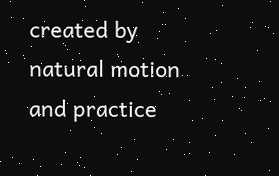created by natural motion and practice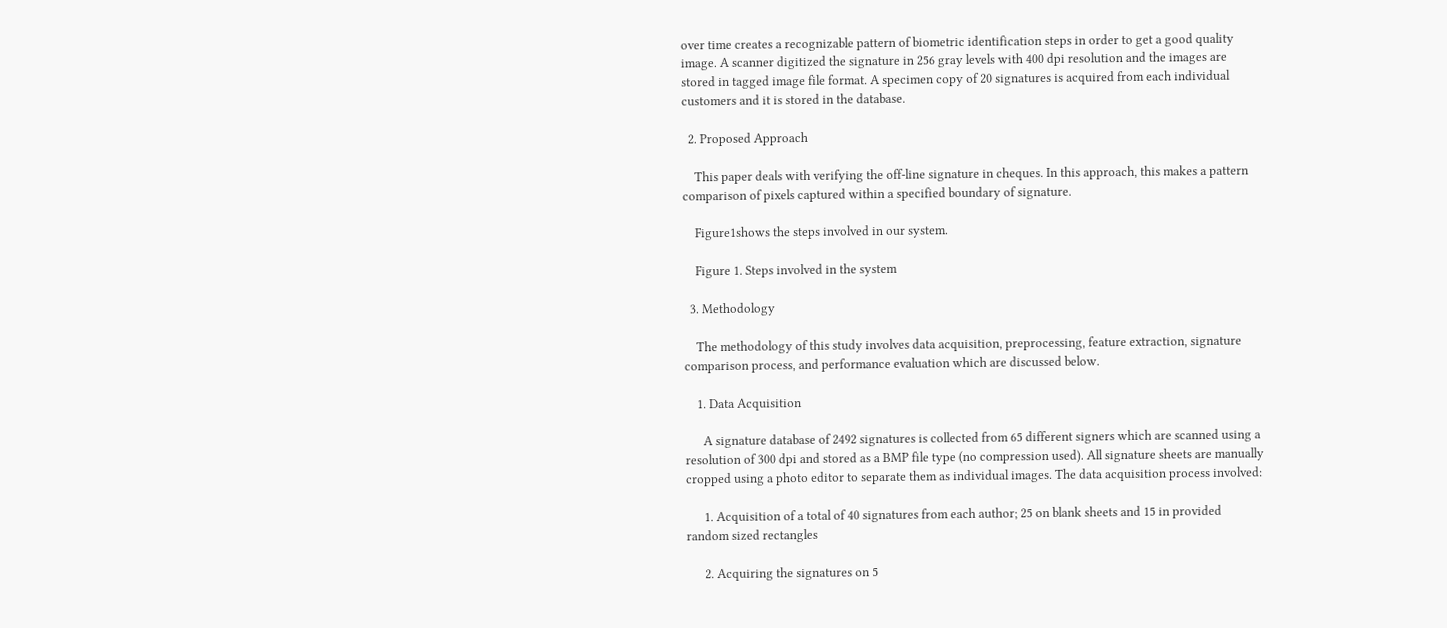over time creates a recognizable pattern of biometric identification steps in order to get a good quality image. A scanner digitized the signature in 256 gray levels with 400 dpi resolution and the images are stored in tagged image file format. A specimen copy of 20 signatures is acquired from each individual customers and it is stored in the database.

  2. Proposed Approach

    This paper deals with verifying the off-line signature in cheques. In this approach, this makes a pattern comparison of pixels captured within a specified boundary of signature.

    Figure1shows the steps involved in our system.

    Figure 1. Steps involved in the system

  3. Methodology

    The methodology of this study involves data acquisition, preprocessing, feature extraction, signature comparison process, and performance evaluation which are discussed below.

    1. Data Acquisition

      A signature database of 2492 signatures is collected from 65 different signers which are scanned using a resolution of 300 dpi and stored as a BMP file type (no compression used). All signature sheets are manually cropped using a photo editor to separate them as individual images. The data acquisition process involved:

      1. Acquisition of a total of 40 signatures from each author; 25 on blank sheets and 15 in provided random sized rectangles

      2. Acquiring the signatures on 5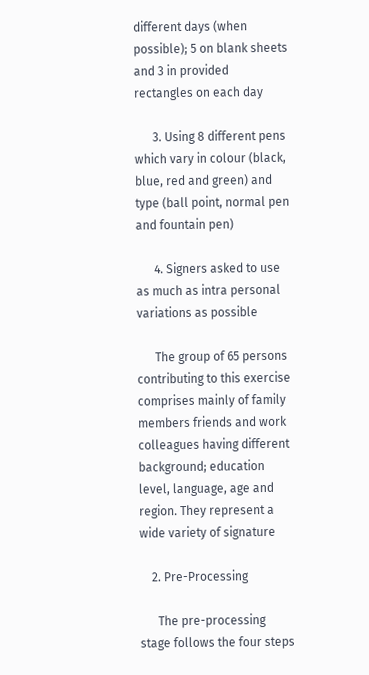different days (when possible); 5 on blank sheets and 3 in provided rectangles on each day

      3. Using 8 different pens which vary in colour (black, blue, red and green) and type (ball point, normal pen and fountain pen)

      4. Signers asked to use as much as intra personal variations as possible

      The group of 65 persons contributing to this exercise comprises mainly of family members friends and work colleagues having different background; education level, language, age and region. They represent a wide variety of signature

    2. Pre-Processing

      The pre-processing stage follows the four steps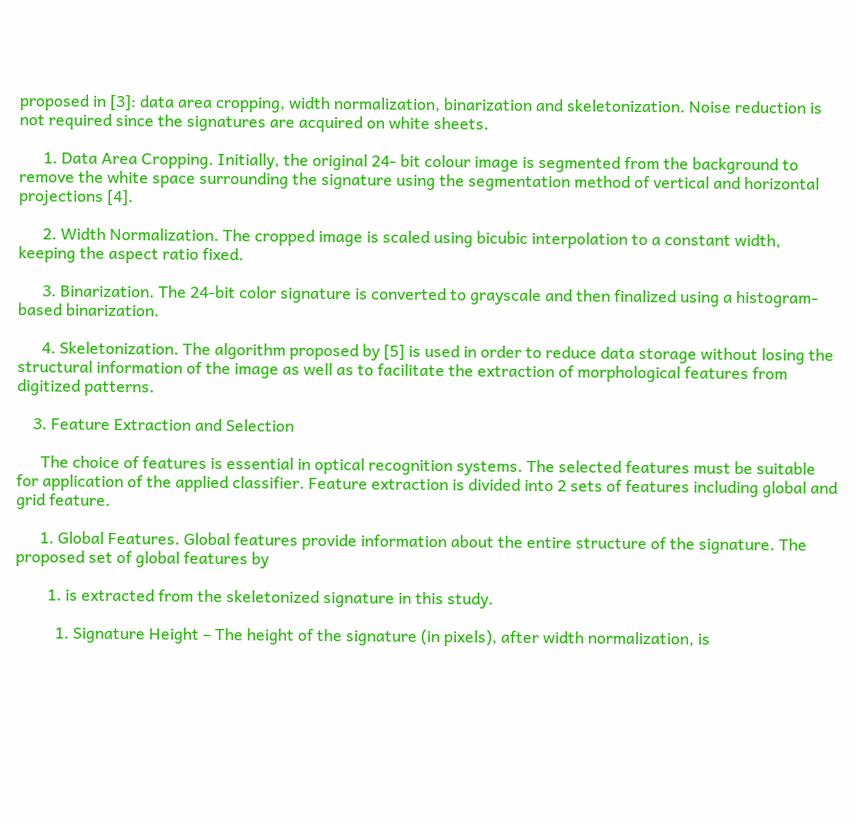proposed in [3]: data area cropping, width normalization, binarization and skeletonization. Noise reduction is not required since the signatures are acquired on white sheets.

      1. Data Area Cropping. Initially, the original 24- bit colour image is segmented from the background to remove the white space surrounding the signature using the segmentation method of vertical and horizontal projections [4].

      2. Width Normalization. The cropped image is scaled using bicubic interpolation to a constant width, keeping the aspect ratio fixed.

      3. Binarization. The 24-bit color signature is converted to grayscale and then finalized using a histogram-based binarization.

      4. Skeletonization. The algorithm proposed by [5] is used in order to reduce data storage without losing the structural information of the image as well as to facilitate the extraction of morphological features from digitized patterns.

    3. Feature Extraction and Selection

      The choice of features is essential in optical recognition systems. The selected features must be suitable for application of the applied classifier. Feature extraction is divided into 2 sets of features including global and grid feature.

      1. Global Features. Global features provide information about the entire structure of the signature. The proposed set of global features by

        1. is extracted from the skeletonized signature in this study.

          1. Signature Height – The height of the signature (in pixels), after width normalization, is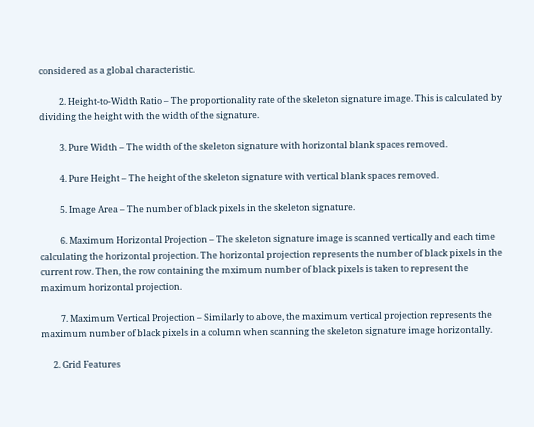considered as a global characteristic.

          2. Height-to-Width Ratio – The proportionality rate of the skeleton signature image. This is calculated by dividing the height with the width of the signature.

          3. Pure Width – The width of the skeleton signature with horizontal blank spaces removed.

          4. Pure Height – The height of the skeleton signature with vertical blank spaces removed.

          5. Image Area – The number of black pixels in the skeleton signature.

          6. Maximum Horizontal Projection – The skeleton signature image is scanned vertically and each time calculating the horizontal projection. The horizontal projection represents the number of black pixels in the current row. Then, the row containing the mximum number of black pixels is taken to represent the maximum horizontal projection.

          7. Maximum Vertical Projection – Similarly to above, the maximum vertical projection represents the maximum number of black pixels in a column when scanning the skeleton signature image horizontally.

      2. Grid Features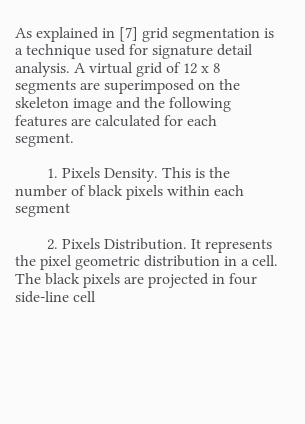As explained in [7] grid segmentation is a technique used for signature detail analysis. A virtual grid of 12 x 8 segments are superimposed on the skeleton image and the following features are calculated for each segment.

        1. Pixels Density. This is the number of black pixels within each segment

        2. Pixels Distribution. It represents the pixel geometric distribution in a cell. The black pixels are projected in four side-line cell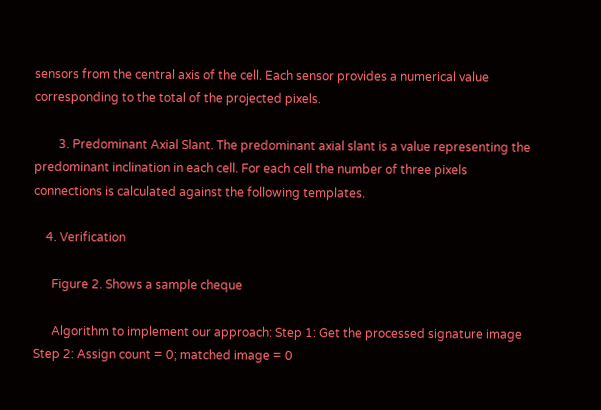sensors from the central axis of the cell. Each sensor provides a numerical value corresponding to the total of the projected pixels.

        3. Predominant Axial Slant. The predominant axial slant is a value representing the predominant inclination in each cell. For each cell the number of three pixels connections is calculated against the following templates.

    4. Verification

      Figure 2. Shows a sample cheque

      Algorithm to implement our approach: Step 1: Get the processed signature image Step 2: Assign count = 0; matched image = 0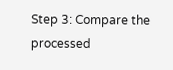Step 3: Compare the processed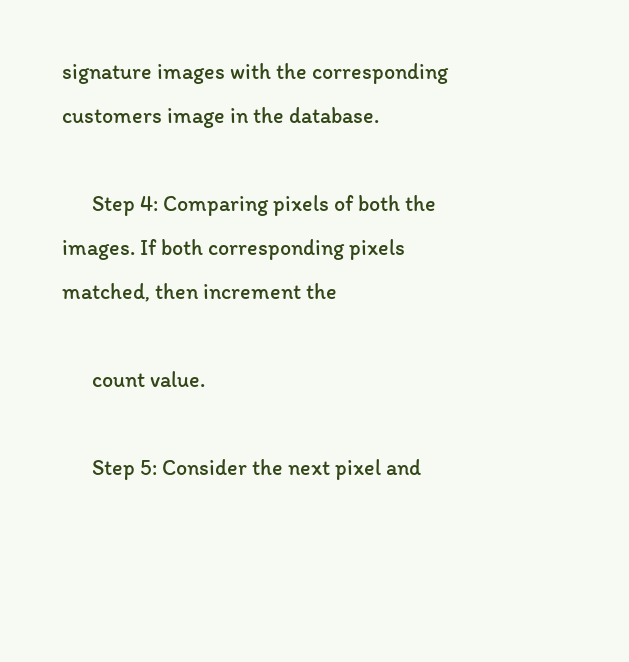signature images with the corresponding customers image in the database.

      Step 4: Comparing pixels of both the images. If both corresponding pixels matched, then increment the

      count value.

      Step 5: Consider the next pixel and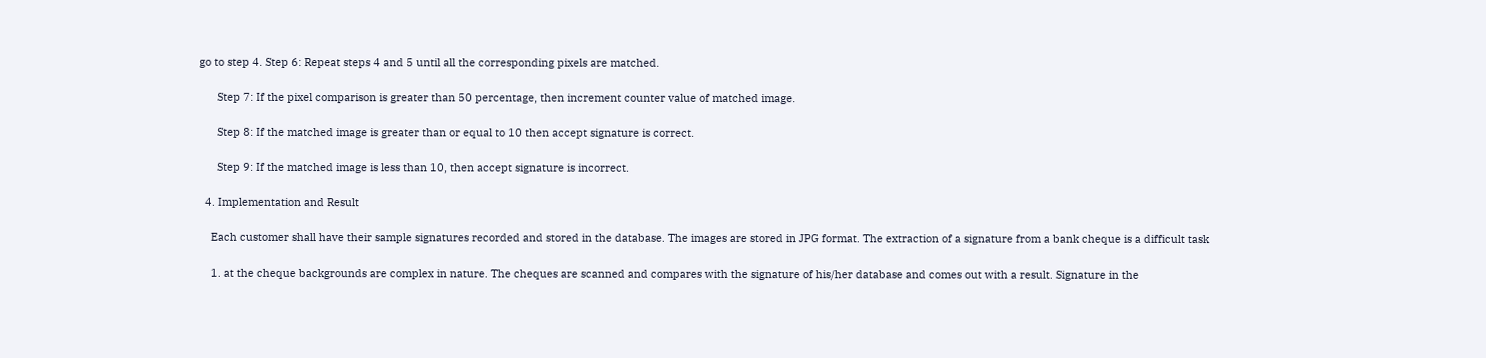go to step 4. Step 6: Repeat steps 4 and 5 until all the corresponding pixels are matched.

      Step 7: If the pixel comparison is greater than 50 percentage, then increment counter value of matched image.

      Step 8: If the matched image is greater than or equal to 10 then accept signature is correct.

      Step 9: If the matched image is less than 10, then accept signature is incorrect.

  4. Implementation and Result

    Each customer shall have their sample signatures recorded and stored in the database. The images are stored in JPG format. The extraction of a signature from a bank cheque is a difficult task

    1. at the cheque backgrounds are complex in nature. The cheques are scanned and compares with the signature of his/her database and comes out with a result. Signature in the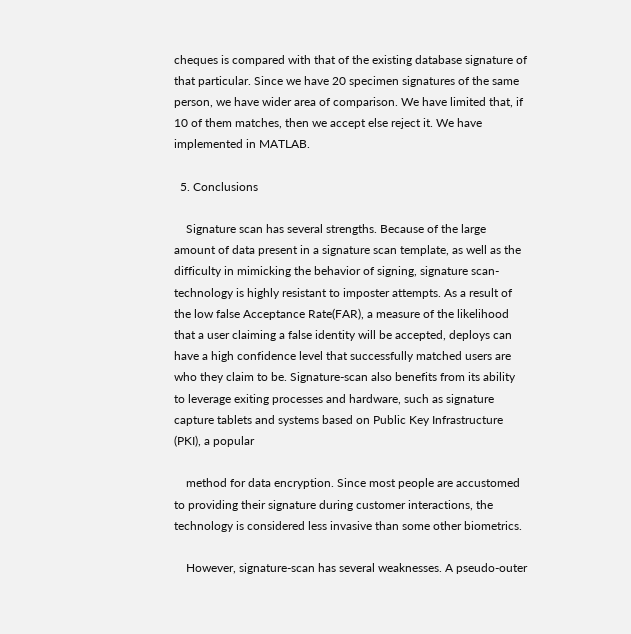cheques is compared with that of the existing database signature of that particular. Since we have 20 specimen signatures of the same person, we have wider area of comparison. We have limited that, if 10 of them matches, then we accept else reject it. We have implemented in MATLAB.

  5. Conclusions

    Signature scan has several strengths. Because of the large amount of data present in a signature scan template, as well as the difficulty in mimicking the behavior of signing, signature scan-technology is highly resistant to imposter attempts. As a result of the low false Acceptance Rate(FAR), a measure of the likelihood that a user claiming a false identity will be accepted, deploys can have a high confidence level that successfully matched users are who they claim to be. Signature-scan also benefits from its ability to leverage exiting processes and hardware, such as signature capture tablets and systems based on Public Key Infrastructure (PKI), a popular

    method for data encryption. Since most people are accustomed to providing their signature during customer interactions, the technology is considered less invasive than some other biometrics.

    However, signature-scan has several weaknesses. A pseudo-outer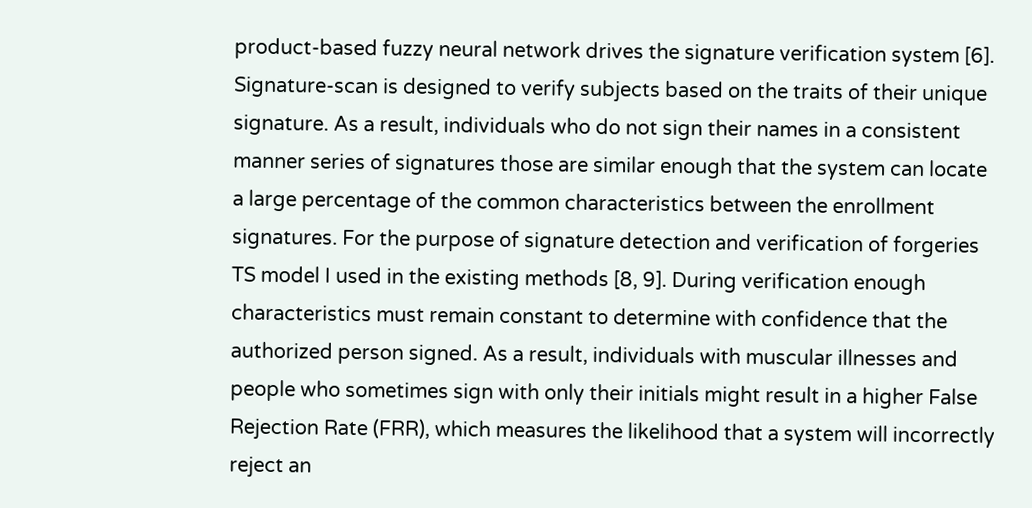product-based fuzzy neural network drives the signature verification system [6]. Signature-scan is designed to verify subjects based on the traits of their unique signature. As a result, individuals who do not sign their names in a consistent manner series of signatures those are similar enough that the system can locate a large percentage of the common characteristics between the enrollment signatures. For the purpose of signature detection and verification of forgeries TS model I used in the existing methods [8, 9]. During verification enough characteristics must remain constant to determine with confidence that the authorized person signed. As a result, individuals with muscular illnesses and people who sometimes sign with only their initials might result in a higher False Rejection Rate (FRR), which measures the likelihood that a system will incorrectly reject an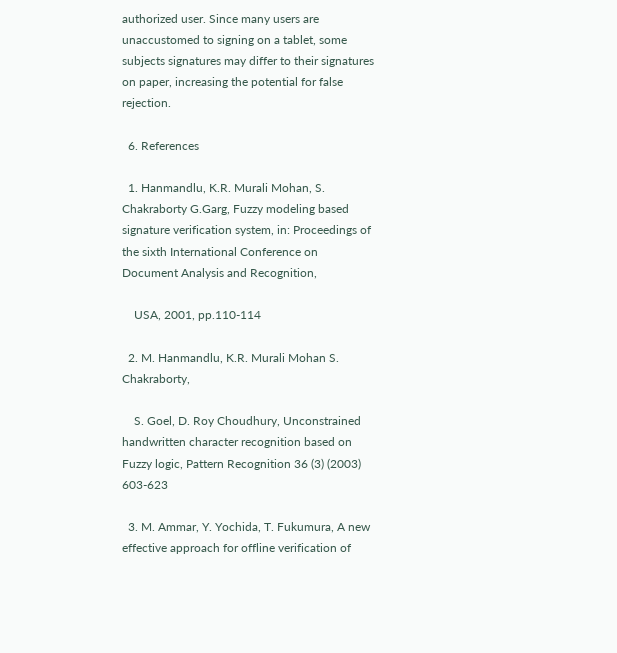authorized user. Since many users are unaccustomed to signing on a tablet, some subjects signatures may differ to their signatures on paper, increasing the potential for false rejection.

  6. References

  1. Hanmandlu, K.R. Murali Mohan, S. Chakraborty G.Garg, Fuzzy modeling based signature verification system, in: Proceedings of the sixth International Conference on Document Analysis and Recognition,

    USA, 2001, pp.110-114

  2. M. Hanmandlu, K.R. Murali Mohan S. Chakraborty,

    S. Goel, D. Roy Choudhury, Unconstrained handwritten character recognition based on Fuzzy logic, Pattern Recognition 36 (3) (2003) 603-623

  3. M. Ammar, Y. Yochida, T. Fukumura, A new effective approach for offline verification of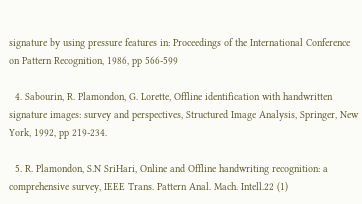signature by using pressure features in: Proceedings of the International Conference on Pattern Recognition, 1986, pp 566-599

  4. Sabourin, R. Plamondon, G. Lorette, Offline identification with handwritten signature images: survey and perspectives, Structured Image Analysis, Springer, New York, 1992, pp 219-234.

  5. R. Plamondon, S.N SriHari, Online and Offline handwriting recognition: a comprehensive survey, IEEE Trans. Pattern Anal. Mach. Intell.22 (1)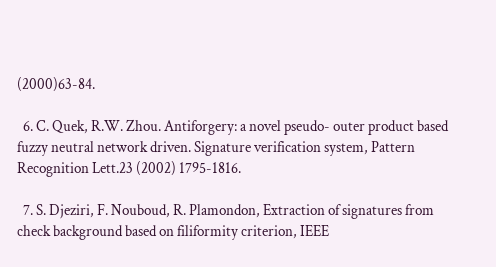(2000)63-84.

  6. C. Quek, R.W. Zhou. Antiforgery: a novel pseudo- outer product based fuzzy neutral network driven. Signature verification system, Pattern Recognition Lett.23 (2002) 1795-1816.

  7. S. Djeziri, F. Nouboud, R. Plamondon, Extraction of signatures from check background based on filiformity criterion, IEEE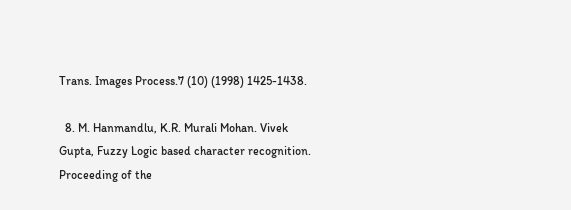Trans. Images Process.7 (10) (1998) 1425-1438.

  8. M. Hanmandlu, K.R. Murali Mohan. Vivek Gupta, Fuzzy Logic based character recognition. Proceeding of the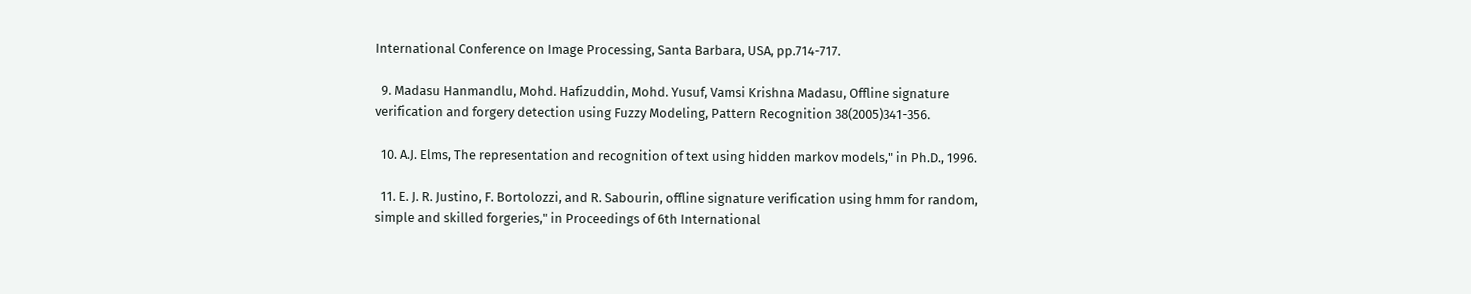International Conference on Image Processing, Santa Barbara, USA, pp.714-717.

  9. Madasu Hanmandlu, Mohd. Hafizuddin, Mohd. Yusuf, Vamsi Krishna Madasu, Offline signature verification and forgery detection using Fuzzy Modeling, Pattern Recognition 38(2005)341-356.

  10. A.J. Elms, The representation and recognition of text using hidden markov models," in Ph.D., 1996.

  11. E. J. R. Justino, F. Bortolozzi, and R. Sabourin, offline signature verification using hmm for random, simple and skilled forgeries," in Proceedings of 6th International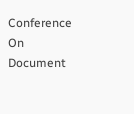Conference On Document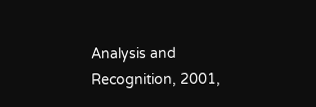Analysis and Recognition, 2001,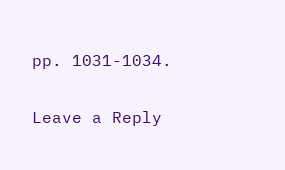pp. 1031-1034.

Leave a Reply